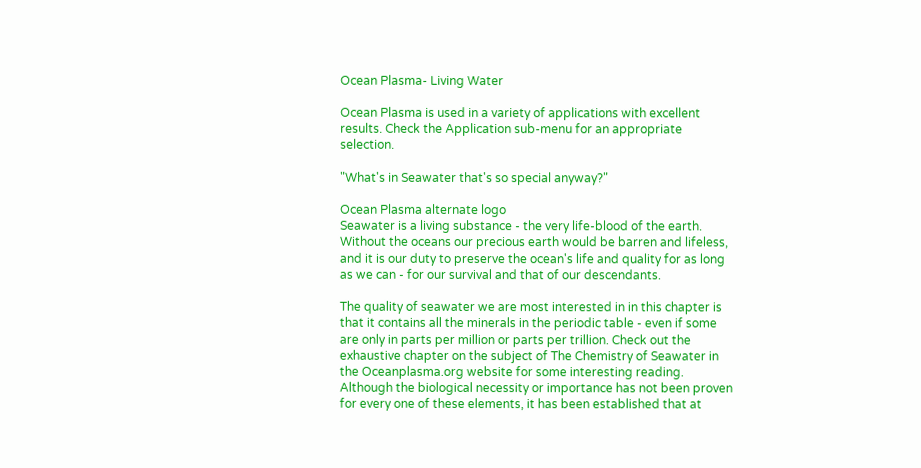Ocean Plasma- Living Water

Ocean Plasma is used in a variety of applications with excellent results. Check the Application sub-menu for an appropriate selection.

"What's in Seawater that's so special anyway?"

Ocean Plasma alternate logo
Seawater is a living substance - the very life-blood of the earth. Without the oceans our precious earth would be barren and lifeless, and it is our duty to preserve the ocean's life and quality for as long as we can - for our survival and that of our descendants.

The quality of seawater we are most interested in in this chapter is that it contains all the minerals in the periodic table - even if some are only in parts per million or parts per trillion. Check out the exhaustive chapter on the subject of The Chemistry of Seawater in the Oceanplasma.org website for some interesting reading.
Although the biological necessity or importance has not been proven for every one of these elements, it has been established that at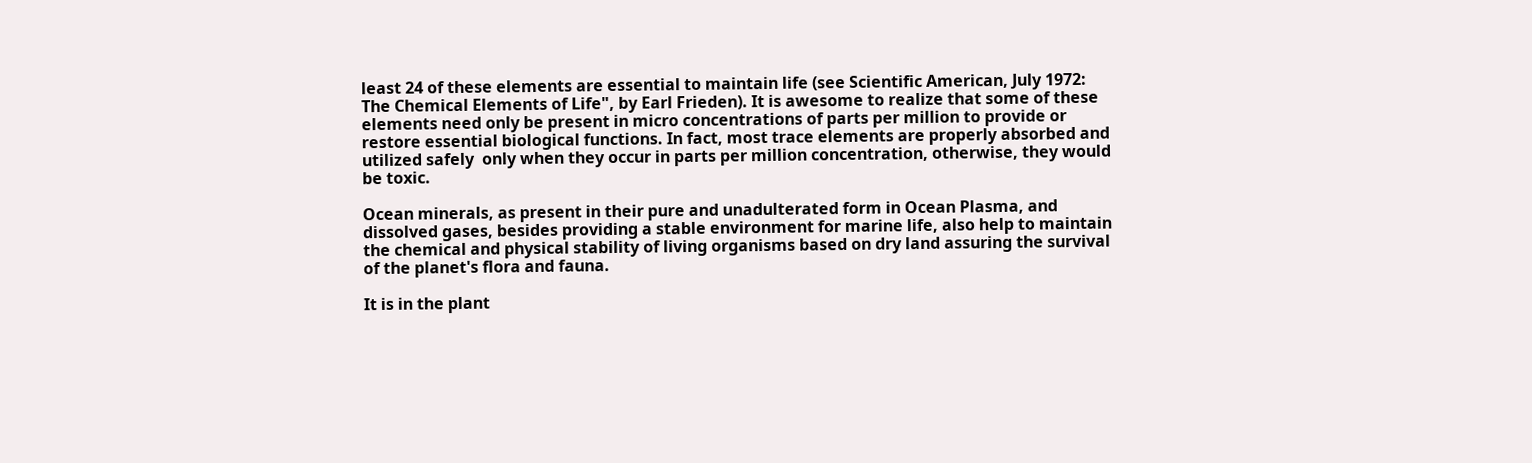least 24 of these elements are essential to maintain life (see Scientific American, July 1972: The Chemical Elements of Life", by Earl Frieden). It is awesome to realize that some of these elements need only be present in micro concentrations of parts per million to provide or restore essential biological functions. In fact, most trace elements are properly absorbed and utilized safely  only when they occur in parts per million concentration, otherwise, they would be toxic.

Ocean minerals, as present in their pure and unadulterated form in Ocean Plasma, and dissolved gases, besides providing a stable environment for marine life, also help to maintain the chemical and physical stability of living organisms based on dry land assuring the survival of the planet's flora and fauna.

It is in the plant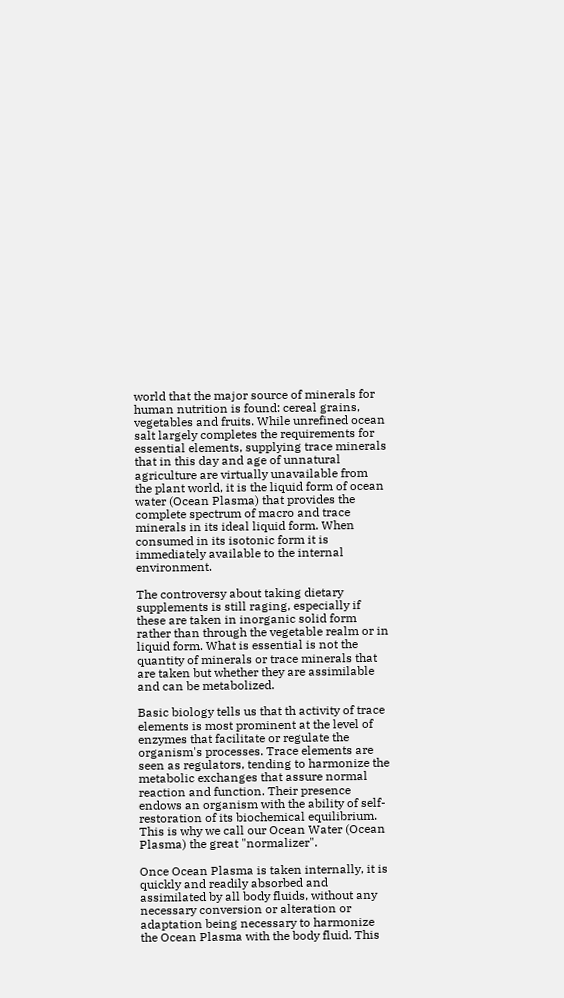world that the major source of minerals for human nutrition is found: cereal grains, vegetables and fruits. While unrefined ocean salt largely completes the requirements for essential elements, supplying trace minerals that in this day and age of unnatural agriculture are virtually unavailable from the plant world, it is the liquid form of ocean water (Ocean Plasma) that provides the complete spectrum of macro and trace minerals in its ideal liquid form. When consumed in its isotonic form it is immediately available to the internal environment.

The controversy about taking dietary supplements is still raging, especially if these are taken in inorganic solid form rather than through the vegetable realm or in liquid form. What is essential is not the quantity of minerals or trace minerals that are taken but whether they are assimilable and can be metabolized.

Basic biology tells us that th activity of trace elements is most prominent at the level of enzymes that facilitate or regulate the organism's processes. Trace elements are seen as regulators, tending to harmonize the metabolic exchanges that assure normal reaction and function. Their presence endows an organism with the ability of self-restoration of its biochemical equilibrium. This is why we call our Ocean Water (Ocean Plasma) the great "normalizer".

Once Ocean Plasma is taken internally, it is quickly and readily absorbed and assimilated by all body fluids, without any necessary conversion or alteration or adaptation being necessary to harmonize the Ocean Plasma with the body fluid. This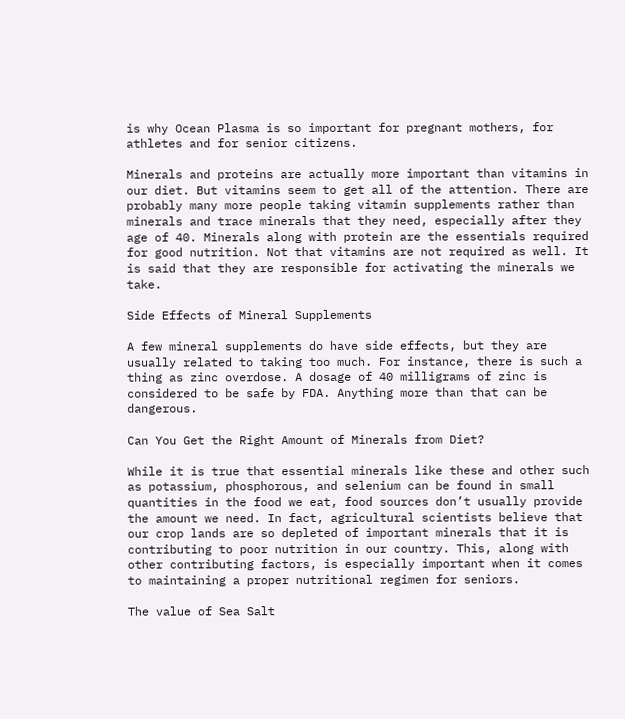is why Ocean Plasma is so important for pregnant mothers, for athletes and for senior citizens.

Minerals and proteins are actually more important than vitamins in our diet. But vitamins seem to get all of the attention. There are probably many more people taking vitamin supplements rather than minerals and trace minerals that they need, especially after they age of 40. Minerals along with protein are the essentials required for good nutrition. Not that vitamins are not required as well. It is said that they are responsible for activating the minerals we take.

Side Effects of Mineral Supplements

A few mineral supplements do have side effects, but they are usually related to taking too much. For instance, there is such a thing as zinc overdose. A dosage of 40 milligrams of zinc is considered to be safe by FDA. Anything more than that can be dangerous.

Can You Get the Right Amount of Minerals from Diet?

While it is true that essential minerals like these and other such as potassium, phosphorous, and selenium can be found in small quantities in the food we eat, food sources don’t usually provide the amount we need. In fact, agricultural scientists believe that our crop lands are so depleted of important minerals that it is contributing to poor nutrition in our country. This, along with other contributing factors, is especially important when it comes to maintaining a proper nutritional regimen for seniors.

The value of Sea Salt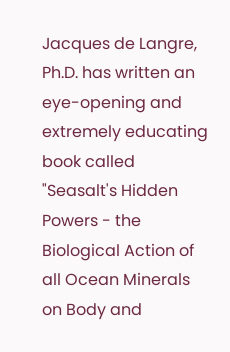Jacques de Langre, Ph.D. has written an eye-opening and extremely educating book called "Seasalt's Hidden Powers - the Biological Action of all Ocean Minerals on Body and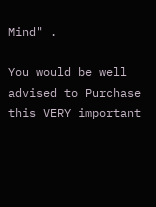Mind" .

You would be well advised to Purchase this VERY important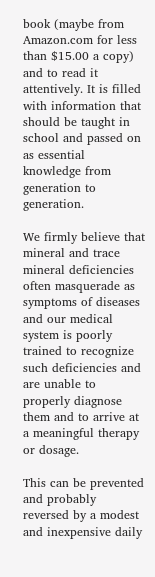book (maybe from Amazon.com for less than $15.00 a copy) and to read it attentively. It is filled with information that should be taught in school and passed on as essential knowledge from generation to generation.

We firmly believe that mineral and trace mineral deficiencies often masquerade as symptoms of diseases and our medical system is poorly trained to recognize such deficiencies and are unable to properly diagnose them and to arrive at a meaningful therapy or dosage.

This can be prevented and probably reversed by a modest and inexpensive daily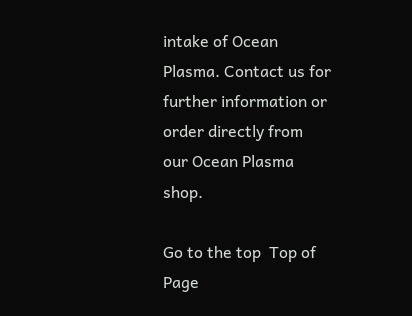intake of Ocean Plasma. Contact us for further information or order directly from our Ocean Plasma shop.

Go to the top  Top of Page